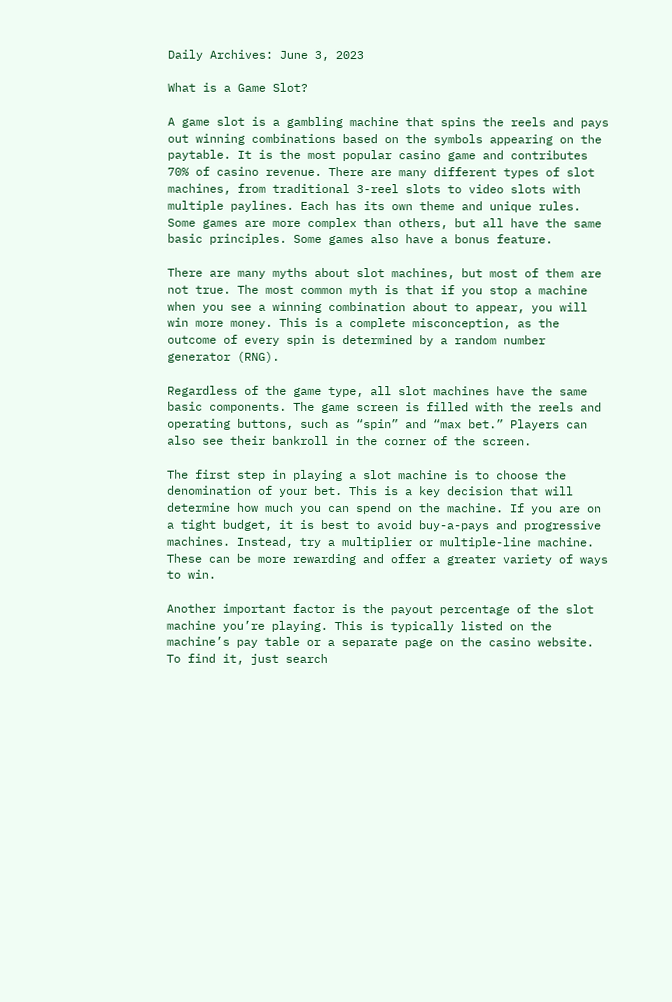Daily Archives: June 3, 2023

What is a Game Slot?

A game slot is a gambling machine that spins the reels and pays out winning combinations based on the symbols appearing on the paytable. It is the most popular casino game and contributes 70% of casino revenue. There are many different types of slot machines, from traditional 3-reel slots to video slots with multiple paylines. Each has its own theme and unique rules. Some games are more complex than others, but all have the same basic principles. Some games also have a bonus feature.

There are many myths about slot machines, but most of them are not true. The most common myth is that if you stop a machine when you see a winning combination about to appear, you will win more money. This is a complete misconception, as the outcome of every spin is determined by a random number generator (RNG).

Regardless of the game type, all slot machines have the same basic components. The game screen is filled with the reels and operating buttons, such as “spin” and “max bet.” Players can also see their bankroll in the corner of the screen.

The first step in playing a slot machine is to choose the denomination of your bet. This is a key decision that will determine how much you can spend on the machine. If you are on a tight budget, it is best to avoid buy-a-pays and progressive machines. Instead, try a multiplier or multiple-line machine. These can be more rewarding and offer a greater variety of ways to win.

Another important factor is the payout percentage of the slot machine you’re playing. This is typically listed on the machine’s pay table or a separate page on the casino website. To find it, just search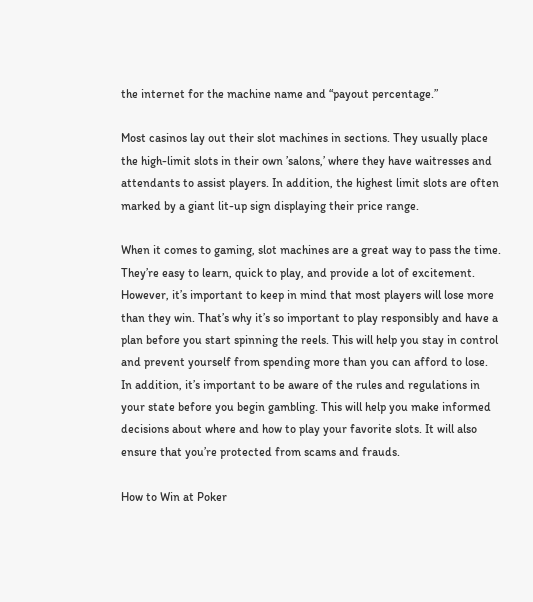the internet for the machine name and “payout percentage.”

Most casinos lay out their slot machines in sections. They usually place the high-limit slots in their own ’salons,’ where they have waitresses and attendants to assist players. In addition, the highest limit slots are often marked by a giant lit-up sign displaying their price range.

When it comes to gaming, slot machines are a great way to pass the time. They’re easy to learn, quick to play, and provide a lot of excitement. However, it’s important to keep in mind that most players will lose more than they win. That’s why it’s so important to play responsibly and have a plan before you start spinning the reels. This will help you stay in control and prevent yourself from spending more than you can afford to lose. In addition, it’s important to be aware of the rules and regulations in your state before you begin gambling. This will help you make informed decisions about where and how to play your favorite slots. It will also ensure that you’re protected from scams and frauds.

How to Win at Poker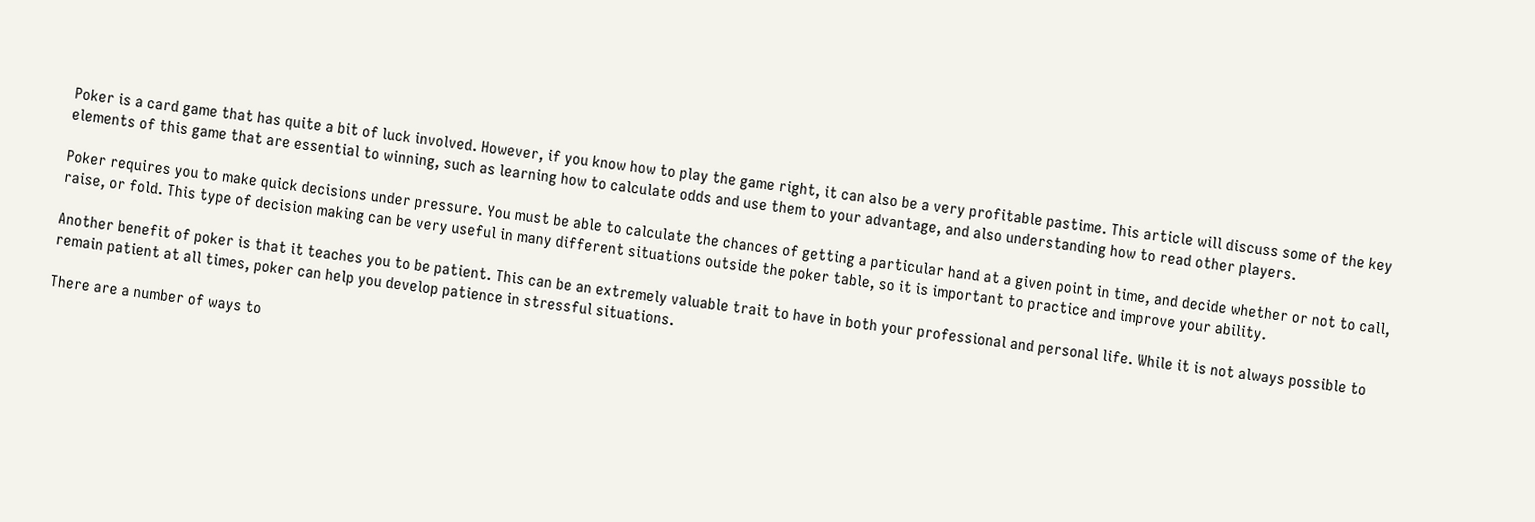Poker is a card game that has quite a bit of luck involved. However, if you know how to play the game right, it can also be a very profitable pastime. This article will discuss some of the key elements of this game that are essential to winning, such as learning how to calculate odds and use them to your advantage, and also understanding how to read other players.

Poker requires you to make quick decisions under pressure. You must be able to calculate the chances of getting a particular hand at a given point in time, and decide whether or not to call, raise, or fold. This type of decision making can be very useful in many different situations outside the poker table, so it is important to practice and improve your ability.

Another benefit of poker is that it teaches you to be patient. This can be an extremely valuable trait to have in both your professional and personal life. While it is not always possible to remain patient at all times, poker can help you develop patience in stressful situations.

There are a number of ways to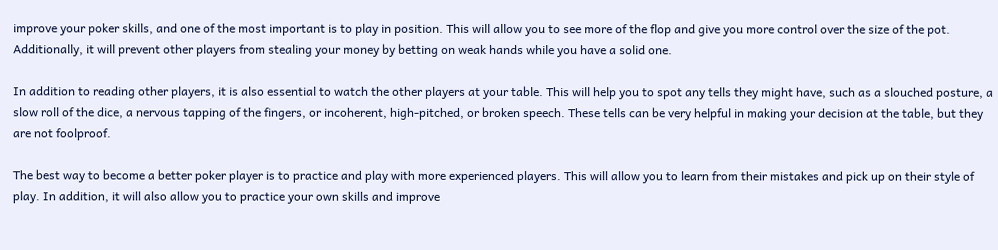improve your poker skills, and one of the most important is to play in position. This will allow you to see more of the flop and give you more control over the size of the pot. Additionally, it will prevent other players from stealing your money by betting on weak hands while you have a solid one.

In addition to reading other players, it is also essential to watch the other players at your table. This will help you to spot any tells they might have, such as a slouched posture, a slow roll of the dice, a nervous tapping of the fingers, or incoherent, high-pitched, or broken speech. These tells can be very helpful in making your decision at the table, but they are not foolproof.

The best way to become a better poker player is to practice and play with more experienced players. This will allow you to learn from their mistakes and pick up on their style of play. In addition, it will also allow you to practice your own skills and improve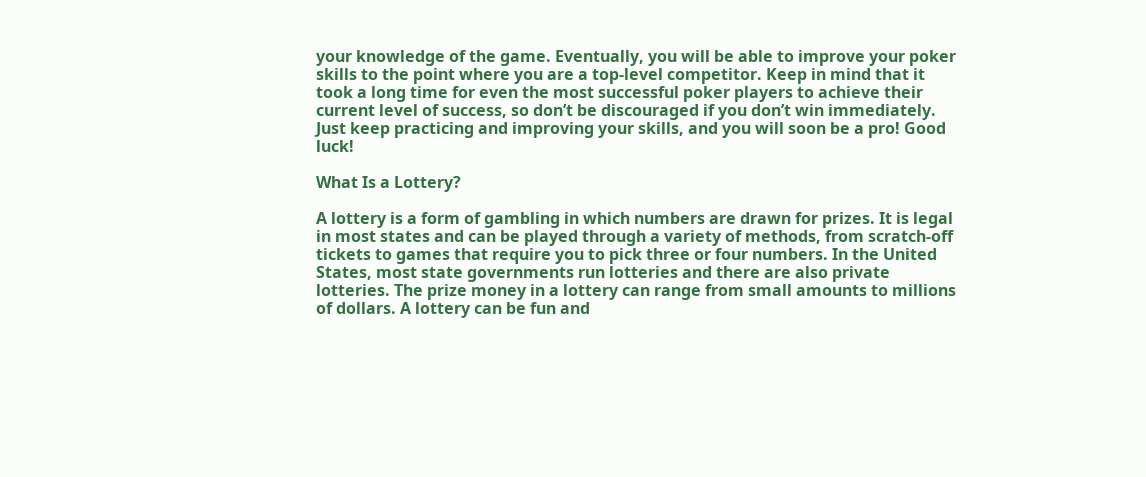your knowledge of the game. Eventually, you will be able to improve your poker skills to the point where you are a top-level competitor. Keep in mind that it took a long time for even the most successful poker players to achieve their current level of success, so don’t be discouraged if you don’t win immediately. Just keep practicing and improving your skills, and you will soon be a pro! Good luck!

What Is a Lottery?

A lottery is a form of gambling in which numbers are drawn for prizes. It is legal in most states and can be played through a variety of methods, from scratch-off tickets to games that require you to pick three or four numbers. In the United States, most state governments run lotteries and there are also private lotteries. The prize money in a lottery can range from small amounts to millions of dollars. A lottery can be fun and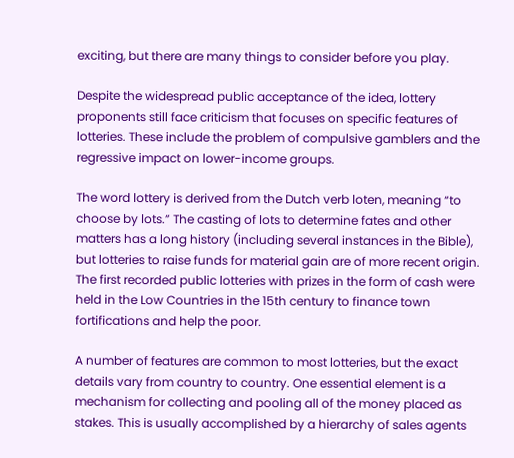exciting, but there are many things to consider before you play.

Despite the widespread public acceptance of the idea, lottery proponents still face criticism that focuses on specific features of lotteries. These include the problem of compulsive gamblers and the regressive impact on lower-income groups.

The word lottery is derived from the Dutch verb loten, meaning “to choose by lots.” The casting of lots to determine fates and other matters has a long history (including several instances in the Bible), but lotteries to raise funds for material gain are of more recent origin. The first recorded public lotteries with prizes in the form of cash were held in the Low Countries in the 15th century to finance town fortifications and help the poor.

A number of features are common to most lotteries, but the exact details vary from country to country. One essential element is a mechanism for collecting and pooling all of the money placed as stakes. This is usually accomplished by a hierarchy of sales agents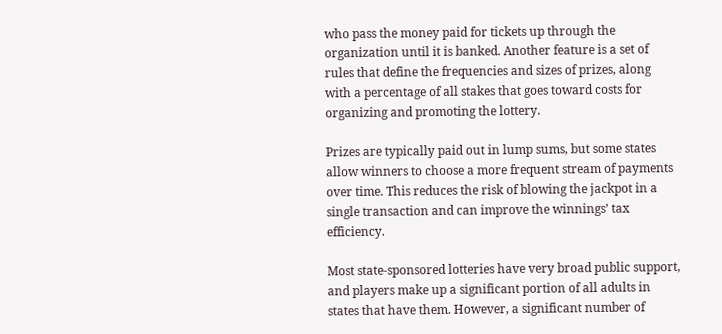who pass the money paid for tickets up through the organization until it is banked. Another feature is a set of rules that define the frequencies and sizes of prizes, along with a percentage of all stakes that goes toward costs for organizing and promoting the lottery.

Prizes are typically paid out in lump sums, but some states allow winners to choose a more frequent stream of payments over time. This reduces the risk of blowing the jackpot in a single transaction and can improve the winnings’ tax efficiency.

Most state-sponsored lotteries have very broad public support, and players make up a significant portion of all adults in states that have them. However, a significant number of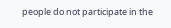people do not participate in the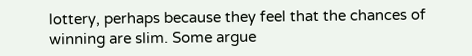lottery, perhaps because they feel that the chances of winning are slim. Some argue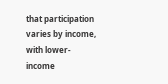that participation varies by income, with lower-income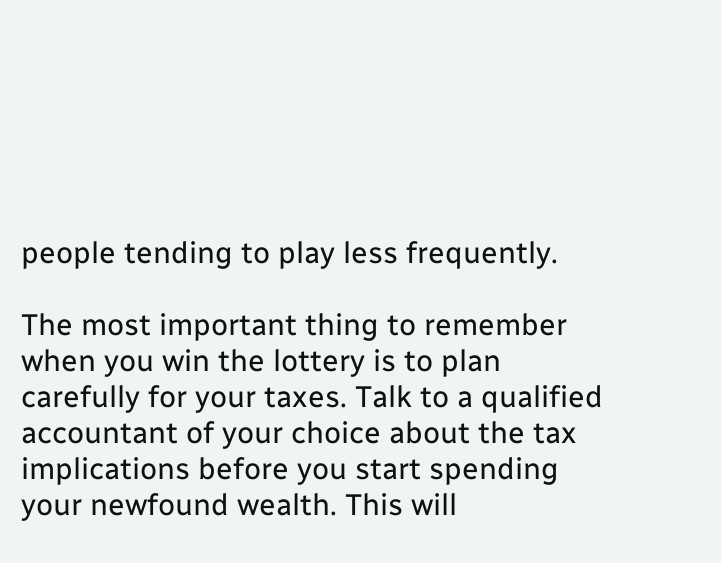people tending to play less frequently.

The most important thing to remember when you win the lottery is to plan carefully for your taxes. Talk to a qualified accountant of your choice about the tax implications before you start spending your newfound wealth. This will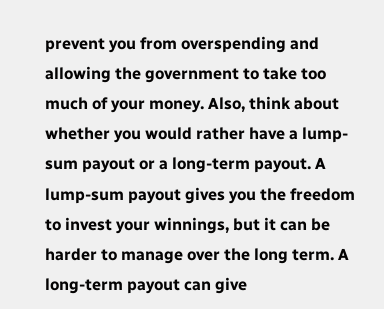prevent you from overspending and allowing the government to take too much of your money. Also, think about whether you would rather have a lump-sum payout or a long-term payout. A lump-sum payout gives you the freedom to invest your winnings, but it can be harder to manage over the long term. A long-term payout can give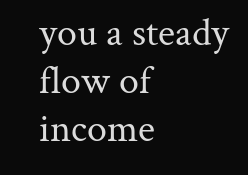you a steady flow of income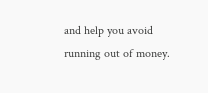and help you avoid running out of money.